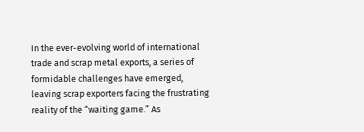In the ever-evolving world of international trade and scrap metal exports, a series of formidable challenges have emerged, leaving scrap exporters facing the frustrating reality of the “waiting game.” As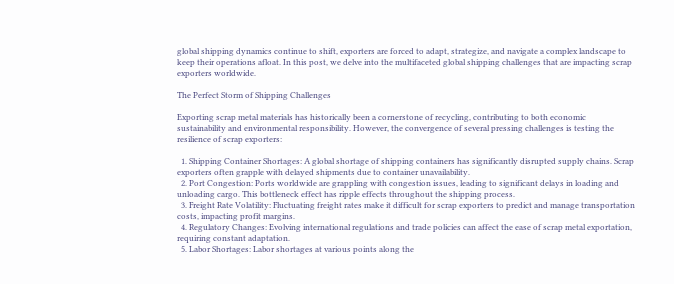global shipping dynamics continue to shift, exporters are forced to adapt, strategize, and navigate a complex landscape to keep their operations afloat. In this post, we delve into the multifaceted global shipping challenges that are impacting scrap exporters worldwide.

The Perfect Storm of Shipping Challenges

Exporting scrap metal materials has historically been a cornerstone of recycling, contributing to both economic sustainability and environmental responsibility. However, the convergence of several pressing challenges is testing the resilience of scrap exporters:

  1. Shipping Container Shortages: A global shortage of shipping containers has significantly disrupted supply chains. Scrap exporters often grapple with delayed shipments due to container unavailability.
  2. Port Congestion: Ports worldwide are grappling with congestion issues, leading to significant delays in loading and unloading cargo. This bottleneck effect has ripple effects throughout the shipping process.
  3. Freight Rate Volatility: Fluctuating freight rates make it difficult for scrap exporters to predict and manage transportation costs, impacting profit margins.
  4. Regulatory Changes: Evolving international regulations and trade policies can affect the ease of scrap metal exportation, requiring constant adaptation.
  5. Labor Shortages: Labor shortages at various points along the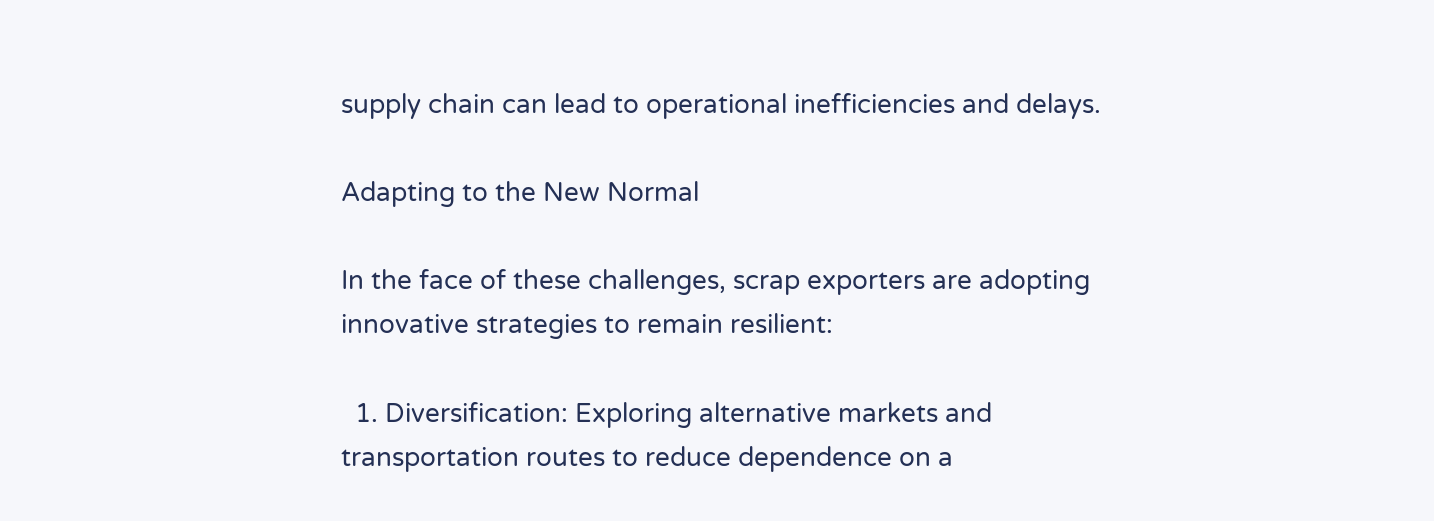supply chain can lead to operational inefficiencies and delays.

Adapting to the New Normal

In the face of these challenges, scrap exporters are adopting innovative strategies to remain resilient:

  1. Diversification: Exploring alternative markets and transportation routes to reduce dependence on a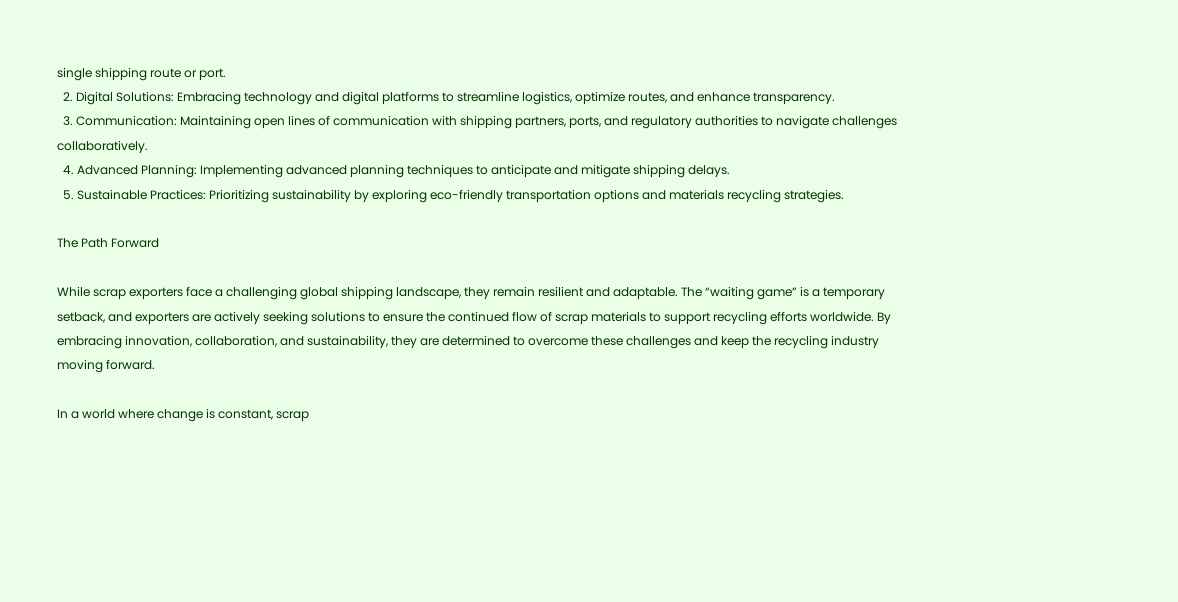single shipping route or port.
  2. Digital Solutions: Embracing technology and digital platforms to streamline logistics, optimize routes, and enhance transparency.
  3. Communication: Maintaining open lines of communication with shipping partners, ports, and regulatory authorities to navigate challenges collaboratively.
  4. Advanced Planning: Implementing advanced planning techniques to anticipate and mitigate shipping delays.
  5. Sustainable Practices: Prioritizing sustainability by exploring eco-friendly transportation options and materials recycling strategies.

The Path Forward

While scrap exporters face a challenging global shipping landscape, they remain resilient and adaptable. The “waiting game” is a temporary setback, and exporters are actively seeking solutions to ensure the continued flow of scrap materials to support recycling efforts worldwide. By embracing innovation, collaboration, and sustainability, they are determined to overcome these challenges and keep the recycling industry moving forward.

In a world where change is constant, scrap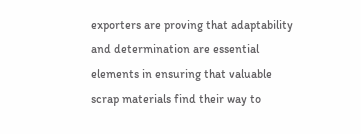exporters are proving that adaptability and determination are essential elements in ensuring that valuable scrap materials find their way to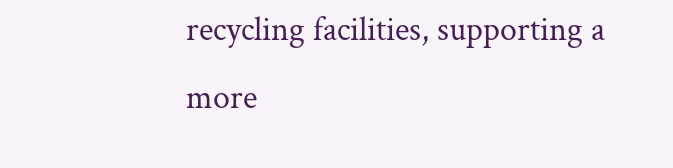recycling facilities, supporting a more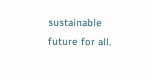sustainable future for all.